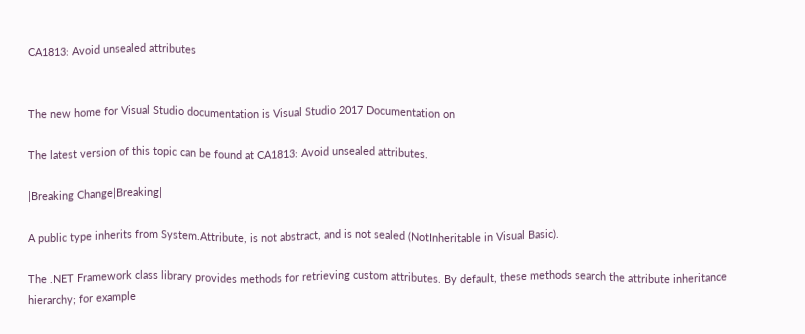CA1813: Avoid unsealed attributes


The new home for Visual Studio documentation is Visual Studio 2017 Documentation on

The latest version of this topic can be found at CA1813: Avoid unsealed attributes.

|Breaking Change|Breaking|

A public type inherits from System.Attribute, is not abstract, and is not sealed (NotInheritable in Visual Basic).

The .NET Framework class library provides methods for retrieving custom attributes. By default, these methods search the attribute inheritance hierarchy; for example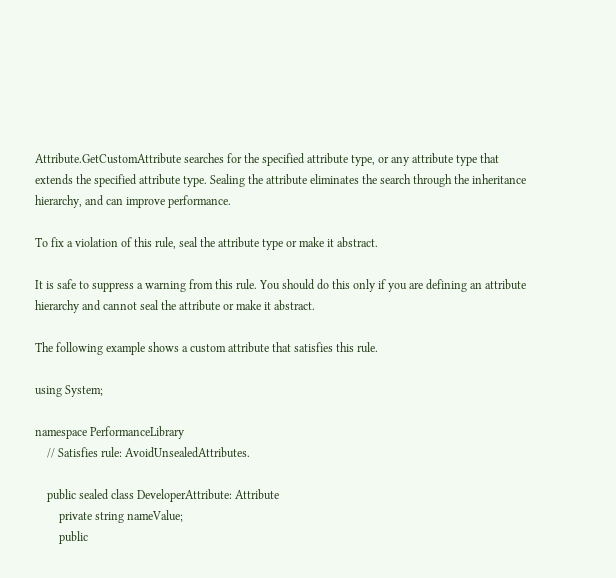Attribute.GetCustomAttribute searches for the specified attribute type, or any attribute type that extends the specified attribute type. Sealing the attribute eliminates the search through the inheritance hierarchy, and can improve performance.

To fix a violation of this rule, seal the attribute type or make it abstract.

It is safe to suppress a warning from this rule. You should do this only if you are defining an attribute hierarchy and cannot seal the attribute or make it abstract.

The following example shows a custom attribute that satisfies this rule.

using System;

namespace PerformanceLibrary
    // Satisfies rule: AvoidUnsealedAttributes.

    public sealed class DeveloperAttribute: Attribute
        private string nameValue;
        public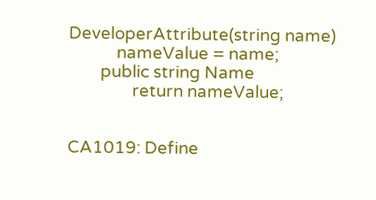DeveloperAttribute(string name)
            nameValue = name;
        public string Name
                return nameValue;


CA1019: Define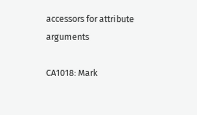accessors for attribute arguments

CA1018: Mark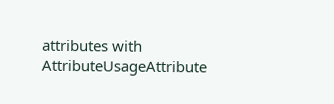attributes with AttributeUsageAttribute